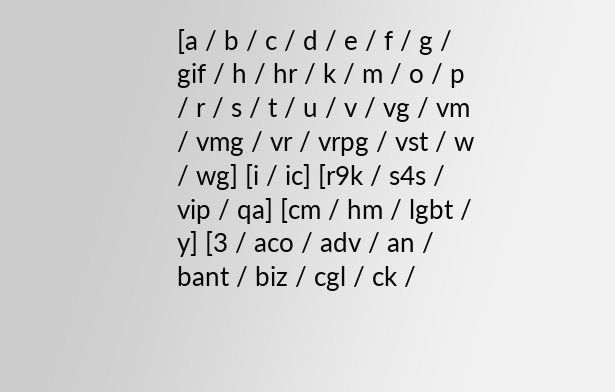[a / b / c / d / e / f / g / gif / h / hr / k / m / o / p / r / s / t / u / v / vg / vm / vmg / vr / vrpg / vst / w / wg] [i / ic] [r9k / s4s / vip / qa] [cm / hm / lgbt / y] [3 / aco / adv / an / bant / biz / cgl / ck /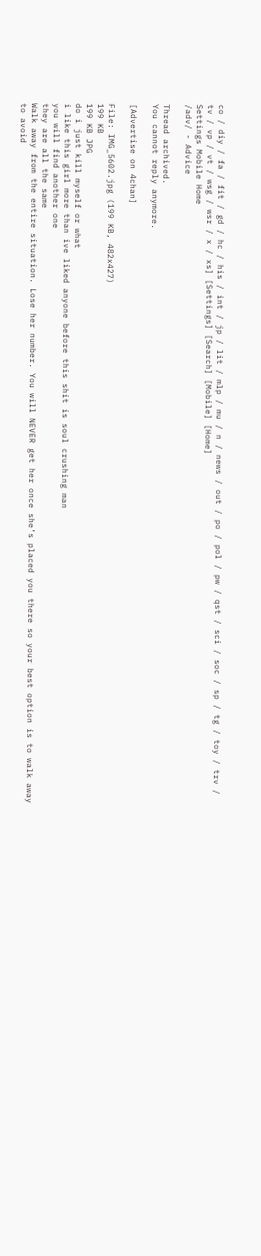co / diy / fa / fit / gd / hc / his / int / jp / lit / mlp / mu / n / news / out / po / pol / pw / qst / sci / soc / sp / tg / toy / trv / tv / vp / vt / wsg / wsr / x / xs] [Settings] [Search] [Mobile] [Home]
Settings Mobile Home
/adv/ - Advice

Thread archived.
You cannot reply anymore.

[Advertise on 4chan]

File: IMG_5602.jpg (199 KB, 482x427)
199 KB
199 KB JPG
do i just kill myself or what
i like this girl more than ive liked anyone before this shit is soul crushing man
you will find another one
they are all the same
Walk away from the entire situation. Lose her number. You will NEVER get her once she’s placed you there so your best option is to walk away to avoid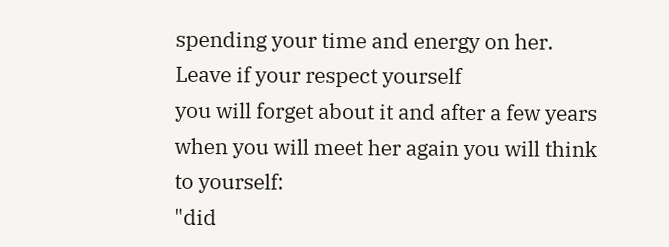spending your time and energy on her. Leave if your respect yourself
you will forget about it and after a few years when you will meet her again you will think to yourself:
"did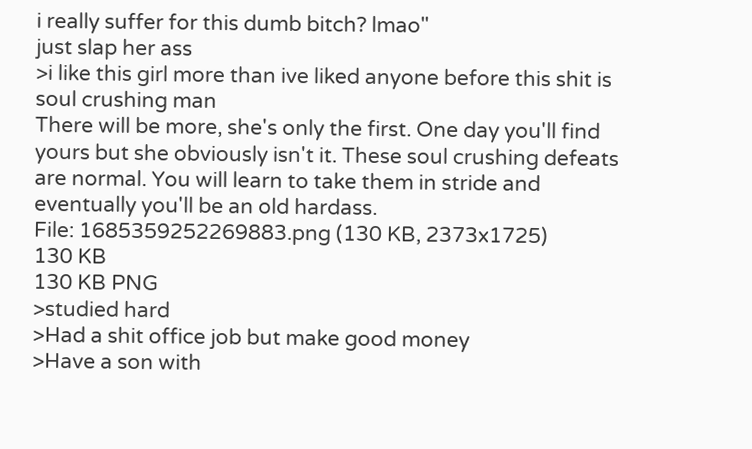i really suffer for this dumb bitch? lmao"
just slap her ass
>i like this girl more than ive liked anyone before this shit is soul crushing man
There will be more, she's only the first. One day you'll find yours but she obviously isn't it. These soul crushing defeats are normal. You will learn to take them in stride and eventually you'll be an old hardass.
File: 1685359252269883.png (130 KB, 2373x1725)
130 KB
130 KB PNG
>studied hard
>Had a shit office job but make good money
>Have a son with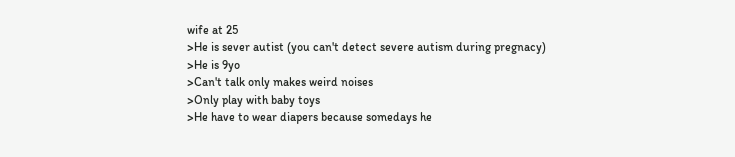wife at 25
>He is sever autist (you can't detect severe autism during pregnacy)
>He is 9yo
>Can't talk only makes weird noises
>Only play with baby toys
>He have to wear diapers because somedays he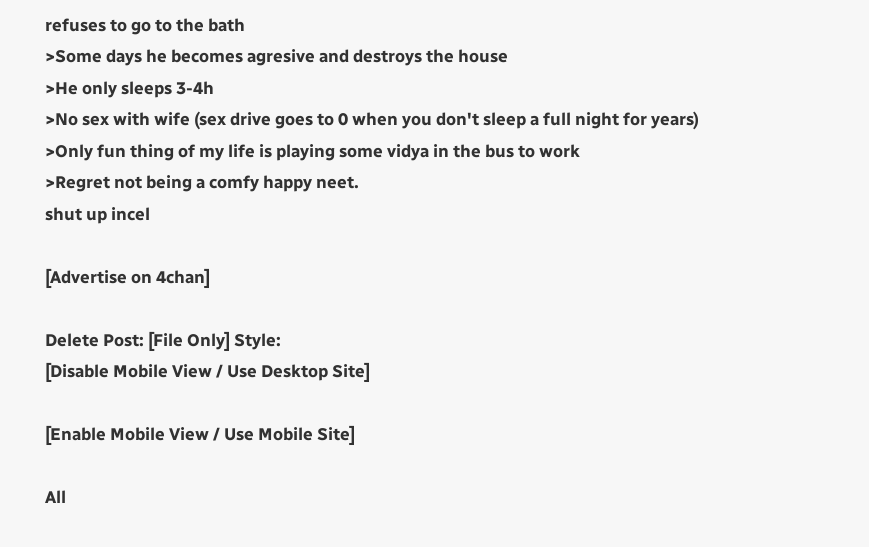refuses to go to the bath
>Some days he becomes agresive and destroys the house
>He only sleeps 3-4h
>No sex with wife (sex drive goes to 0 when you don't sleep a full night for years)
>Only fun thing of my life is playing some vidya in the bus to work
>Regret not being a comfy happy neet.
shut up incel

[Advertise on 4chan]

Delete Post: [File Only] Style:
[Disable Mobile View / Use Desktop Site]

[Enable Mobile View / Use Mobile Site]

All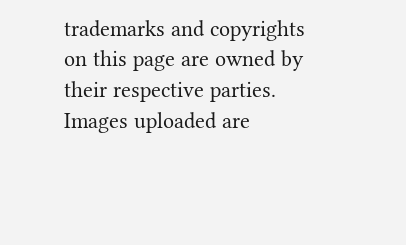trademarks and copyrights on this page are owned by their respective parties. Images uploaded are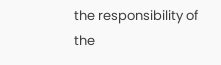the responsibility of the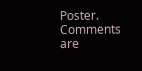Poster. Comments are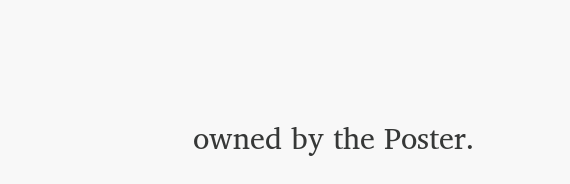owned by the Poster.